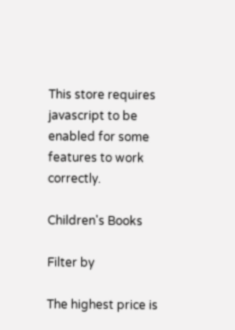This store requires javascript to be enabled for some features to work correctly.

Children's Books

Filter by

The highest price is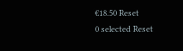€18.50 Reset
0 selected Reset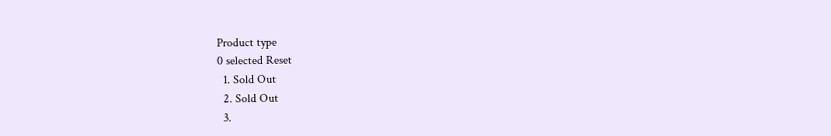Product type
0 selected Reset
  1. Sold Out
  2. Sold Out
  3.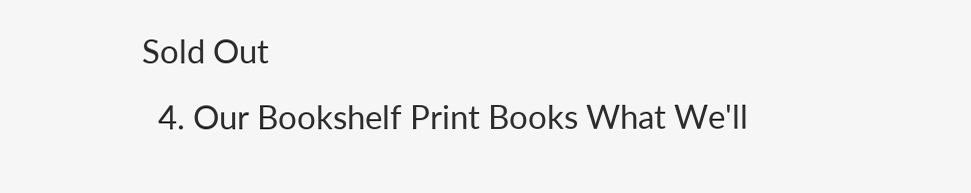Sold Out
  4. Our Bookshelf Print Books What We'll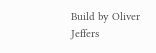Build by Oliver Jeffers